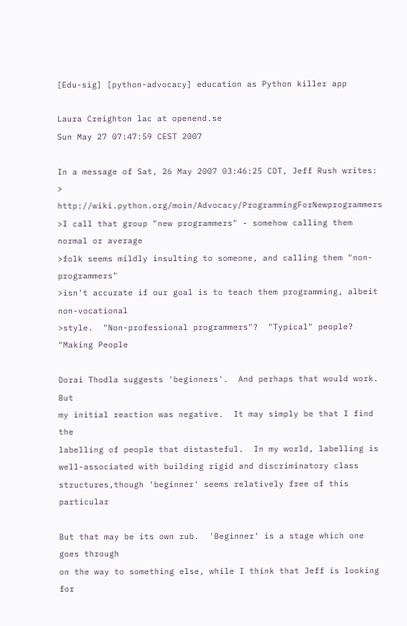[Edu-sig] [python-advocacy] education as Python killer app

Laura Creighton lac at openend.se
Sun May 27 07:47:59 CEST 2007

In a message of Sat, 26 May 2007 03:46:25 CDT, Jeff Rush writes:
>  http://wiki.python.org/moin/Advocacy/ProgrammingForNewprogrammers
>I call that group "new programmers" - somehow calling them normal or average
>folk seems mildly insulting to someone, and calling them "non-programmers"
>isn't accurate if our goal is to teach them programming, albeit non-vocational
>style.  "Non-professional programmers"?  "Typical" people?  "Making People

Dorai Thodla suggests 'beginners'.  And perhaps that would work.  But
my initial reaction was negative.  It may simply be that I find the
labelling of people that distasteful.  In my world, labelling is
well-associated with building rigid and discriminatory class
structures,though 'beginner' seems relatively free of this particular

But that may be its own rub.  'Beginner' is a stage which one goes through
on the way to something else, while I think that Jeff is looking for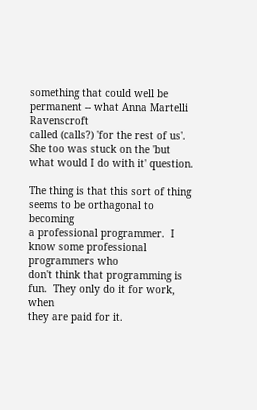something that could well be permanent -- what Anna Martelli Ravenscroft
called (calls?) 'for the rest of us'.  She too was stuck on the 'but
what would I do with it' question.

The thing is that this sort of thing seems to be orthagonal to becoming
a professional programmer.  I know some professional programmers who
don't think that programming is fun.  They only do it for work, when
they are paid for it.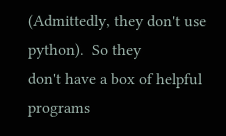(Admittedly, they don't use python).  So they
don't have a box of helpful programs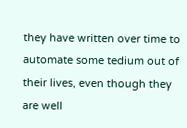they have written over time to
automate some tedium out of their lives, even though they are well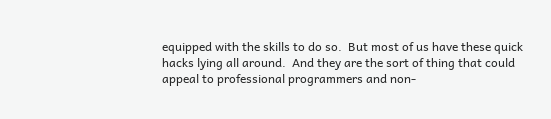equipped with the skills to do so.  But most of us have these quick
hacks lying all around.  And they are the sort of thing that could
appeal to professional programmers and non-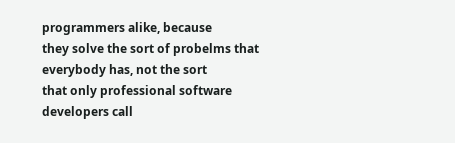programmers alike, because
they solve the sort of probelms that everybody has, not the sort
that only professional software developers call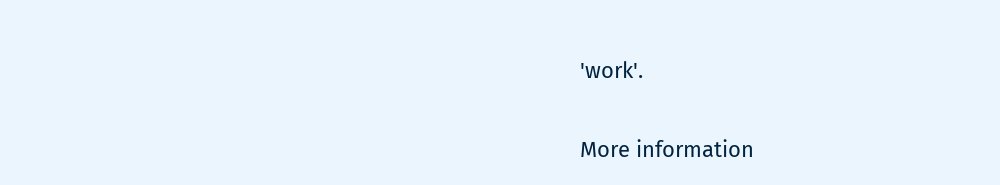'work'.


More information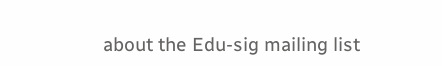about the Edu-sig mailing list